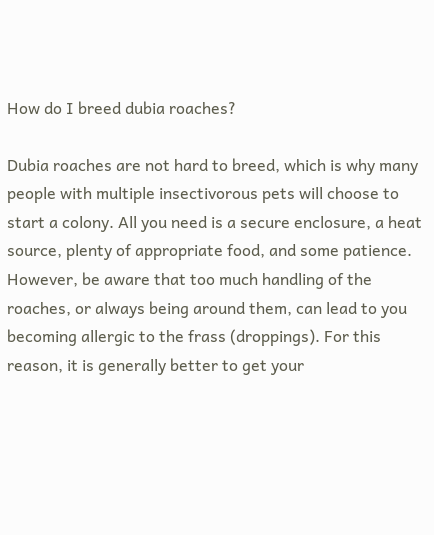How do I breed dubia roaches?

Dubia roaches are not hard to breed, which is why many people with multiple insectivorous pets will choose to start a colony. All you need is a secure enclosure, a heat source, plenty of appropriate food, and some patience.
However, be aware that too much handling of the roaches, or always being around them, can lead to you becoming allergic to the frass (droppings). For this reason, it is generally better to get your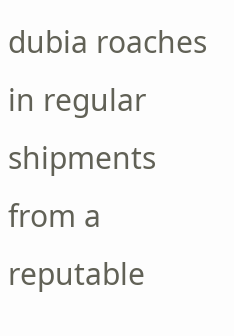dubia roaches in regular shipments from a reputable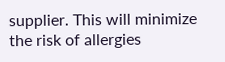supplier. This will minimize the risk of allergies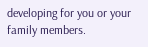developing for you or your family members.